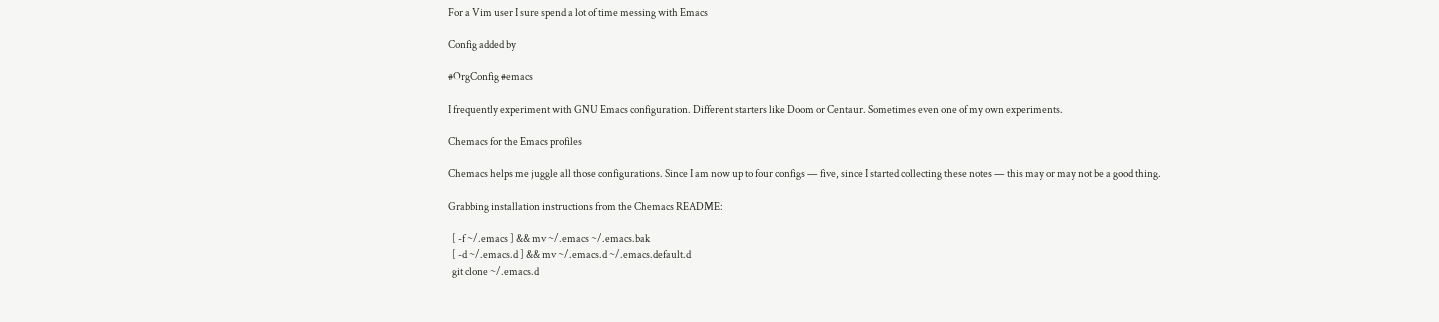For a Vim user I sure spend a lot of time messing with Emacs

Config added by

#OrgConfig #emacs

I frequently experiment with GNU Emacs configuration. Different starters like Doom or Centaur. Sometimes even one of my own experiments.

Chemacs for the Emacs profiles

Chemacs helps me juggle all those configurations. Since I am now up to four configs — five, since I started collecting these notes — this may or may not be a good thing.

Grabbing installation instructions from the Chemacs README:

  [ -f ~/.emacs ] && mv ~/.emacs ~/.emacs.bak
  [ -d ~/.emacs.d ] && mv ~/.emacs.d ~/.emacs.default.d
  git clone ~/.emacs.d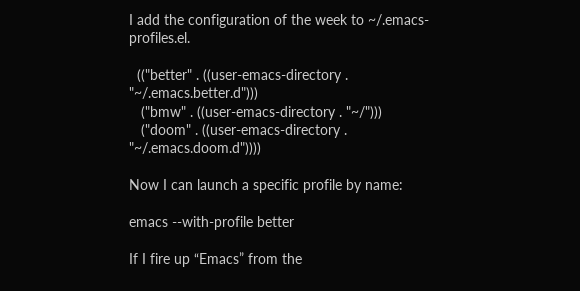I add the configuration of the week to ~/.emacs-profiles.el.

  (("better" . ((user-emacs-directory . "~/.emacs.better.d")))
   ("bmw" . ((user-emacs-directory . "~/")))
   ("doom" . ((user-emacs-directory . "~/.emacs.doom.d"))))

Now I can launch a specific profile by name:

emacs --with-profile better

If I fire up “Emacs” from the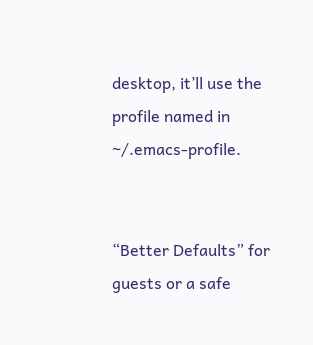desktop, it’ll use the profile named in ~/.emacs-profile.


“Better Defaults” for guests or a safe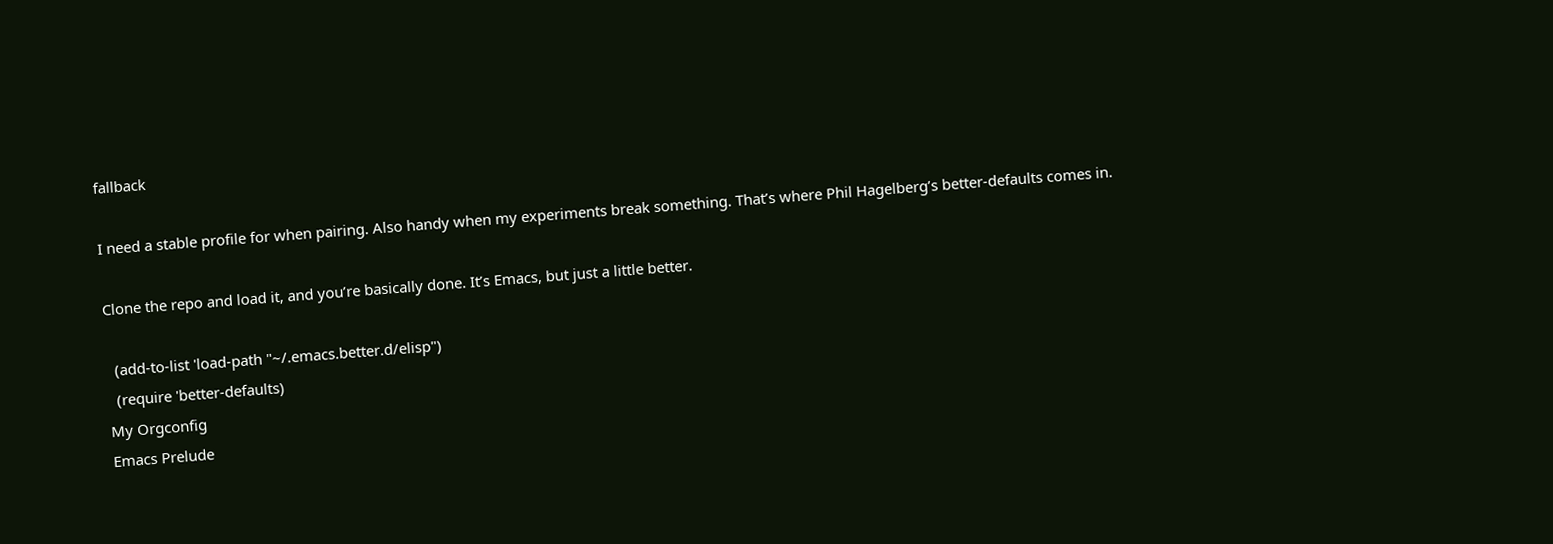fallback

I need a stable profile for when pairing. Also handy when my experiments break something. That’s where Phil Hagelberg’s better-defaults comes in.

Clone the repo and load it, and you’re basically done. It’s Emacs, but just a little better.

  (add-to-list 'load-path "~/.emacs.better.d/elisp")
  (require 'better-defaults)
My Orgconfig
Emacs Prelude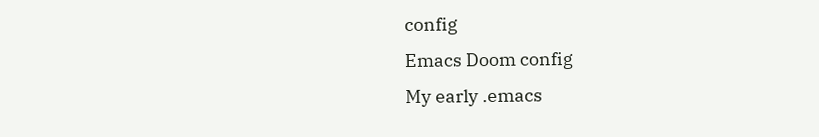config
Emacs Doom config
My early .emacs